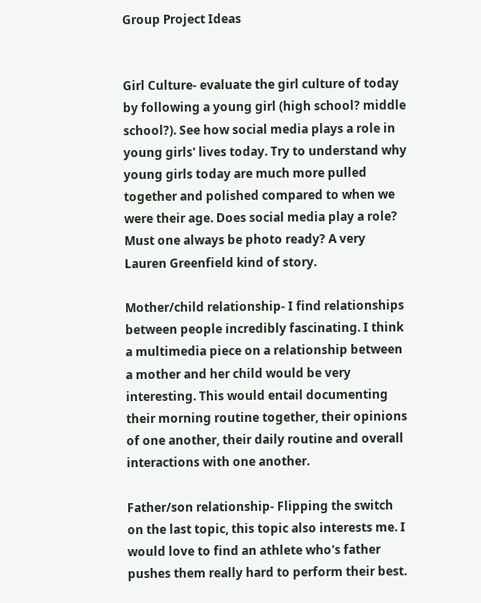Group Project Ideas


Girl Culture- evaluate the girl culture of today by following a young girl (high school? middle school?). See how social media plays a role in young girls' lives today. Try to understand why young girls today are much more pulled together and polished compared to when we were their age. Does social media play a role? Must one always be photo ready? A very Lauren Greenfield kind of story.

Mother/child relationship- I find relationships between people incredibly fascinating. I think a multimedia piece on a relationship between a mother and her child would be very interesting. This would entail documenting their morning routine together, their opinions of one another, their daily routine and overall interactions with one another.

Father/son relationship- Flipping the switch on the last topic, this topic also interests me. I would love to find an athlete who's father pushes them really hard to perform their best.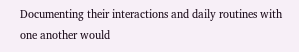Documenting their interactions and daily routines with one another would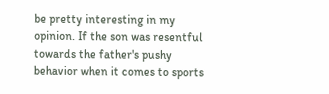be pretty interesting in my opinion. If the son was resentful towards the father's pushy behavior when it comes to sports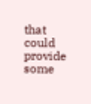that could provide some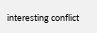interesting conflict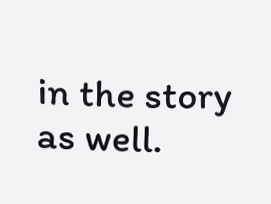in the story as well.